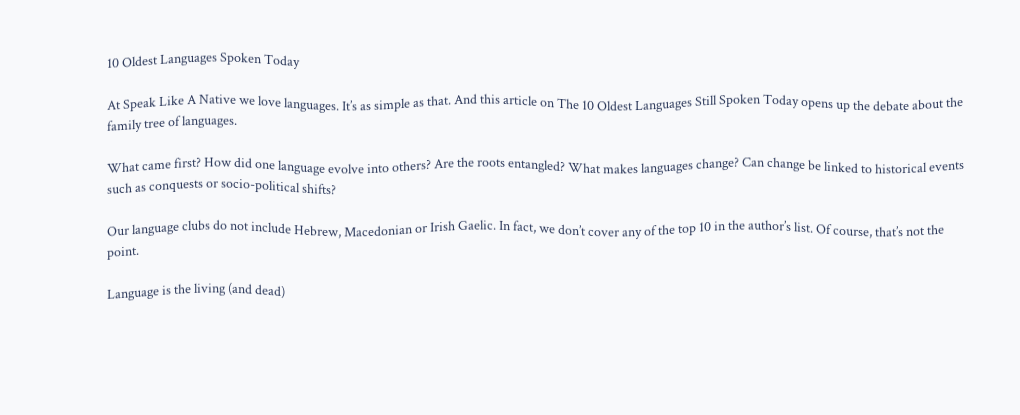10 Oldest Languages Spoken Today

At Speak Like A Native we love languages. It’s as simple as that. And this article on The 10 Oldest Languages Still Spoken Today opens up the debate about the family tree of languages.

What came first? How did one language evolve into others? Are the roots entangled? What makes languages change? Can change be linked to historical events such as conquests or socio-political shifts?

Our language clubs do not include Hebrew, Macedonian or Irish Gaelic. In fact, we don’t cover any of the top 10 in the author’s list. Of course, that’s not the point.

Language is the living (and dead)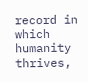record in which humanity thrives,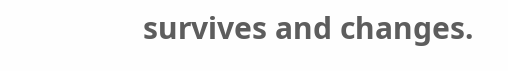survives and changes.